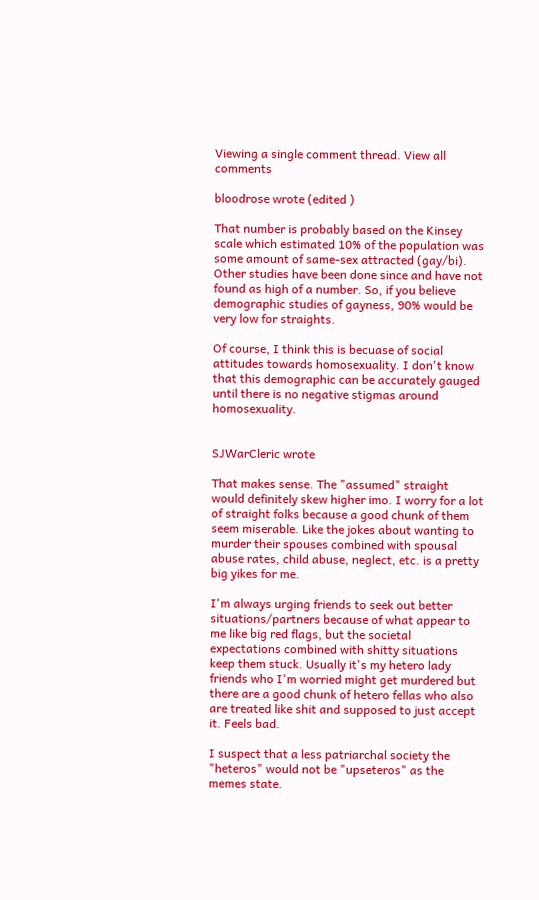Viewing a single comment thread. View all comments

bloodrose wrote (edited )

That number is probably based on the Kinsey scale which estimated 10% of the population was some amount of same-sex attracted (gay/bi). Other studies have been done since and have not found as high of a number. So, if you believe demographic studies of gayness, 90% would be very low for straights.

Of course, I think this is becuase of social attitudes towards homosexuality. I don't know that this demographic can be accurately gauged until there is no negative stigmas around homosexuality.


SJWarCleric wrote

That makes sense. The "assumed" straight would definitely skew higher imo. I worry for a lot of straight folks because a good chunk of them seem miserable. Like the jokes about wanting to murder their spouses combined with spousal abuse rates, child abuse, neglect, etc. is a pretty big yikes for me.

I'm always urging friends to seek out better situations/partners because of what appear to me like big red flags, but the societal expectations combined with shitty situations keep them stuck. Usually it's my hetero lady friends who I'm worried might get murdered but there are a good chunk of hetero fellas who also are treated like shit and supposed to just accept it. Feels bad.

I suspect that a less patriarchal society the "heteros" would not be "upseteros" as the memes state.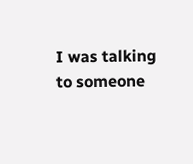I was talking to someone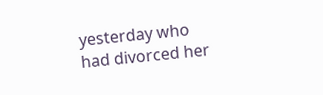yesterday who had divorced her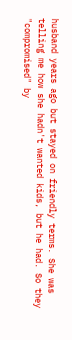husband years ago but stayed on friendly terms. She was telling me how she hadn't wanted kids, but he had. So they "compromised" by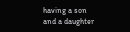having a son and a daughter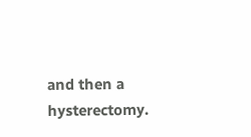and then a hysterectomy.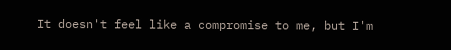It doesn't feel like a compromise to me, but I'm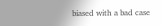biased with a bad case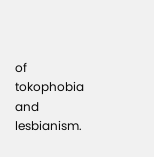of tokophobia and lesbianism.